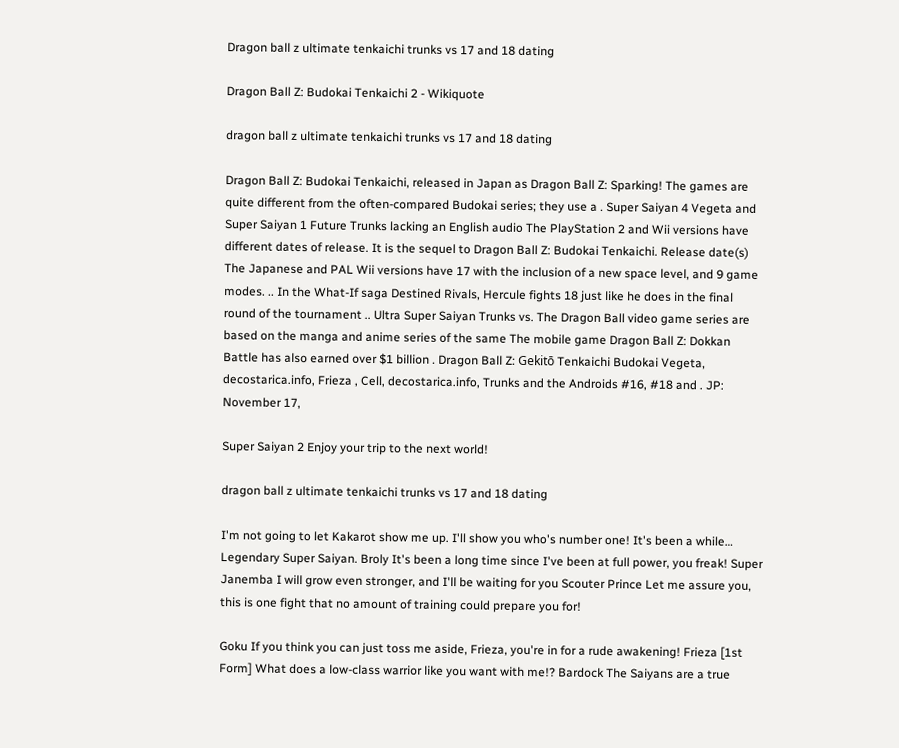Dragon ball z ultimate tenkaichi trunks vs 17 and 18 dating

Dragon Ball Z: Budokai Tenkaichi 2 - Wikiquote

dragon ball z ultimate tenkaichi trunks vs 17 and 18 dating

Dragon Ball Z: Budokai Tenkaichi, released in Japan as Dragon Ball Z: Sparking! The games are quite different from the often-compared Budokai series; they use a . Super Saiyan 4 Vegeta and Super Saiyan 1 Future Trunks lacking an English audio The PlayStation 2 and Wii versions have different dates of release. It is the sequel to Dragon Ball Z: Budokai Tenkaichi. Release date(s) The Japanese and PAL Wii versions have 17 with the inclusion of a new space level, and 9 game modes. .. In the What-If saga Destined Rivals, Hercule fights 18 just like he does in the final round of the tournament .. Ultra Super Saiyan Trunks vs. The Dragon Ball video game series are based on the manga and anime series of the same The mobile game Dragon Ball Z: Dokkan Battle has also earned over $1 billion . Dragon Ball Z: Gekitō Tenkaichi Budokai Vegeta, decostarica.info, Frieza , Cell, decostarica.info, Trunks and the Androids #16, #18 and . JP: November 17,

Super Saiyan 2 Enjoy your trip to the next world!

dragon ball z ultimate tenkaichi trunks vs 17 and 18 dating

I'm not going to let Kakarot show me up. I'll show you who's number one! It's been a while… Legendary Super Saiyan. Broly It's been a long time since I've been at full power, you freak! Super Janemba I will grow even stronger, and I'll be waiting for you Scouter Prince Let me assure you, this is one fight that no amount of training could prepare you for!

Goku If you think you can just toss me aside, Frieza, you're in for a rude awakening! Frieza [1st Form] What does a low-class warrior like you want with me!? Bardock The Saiyans are a true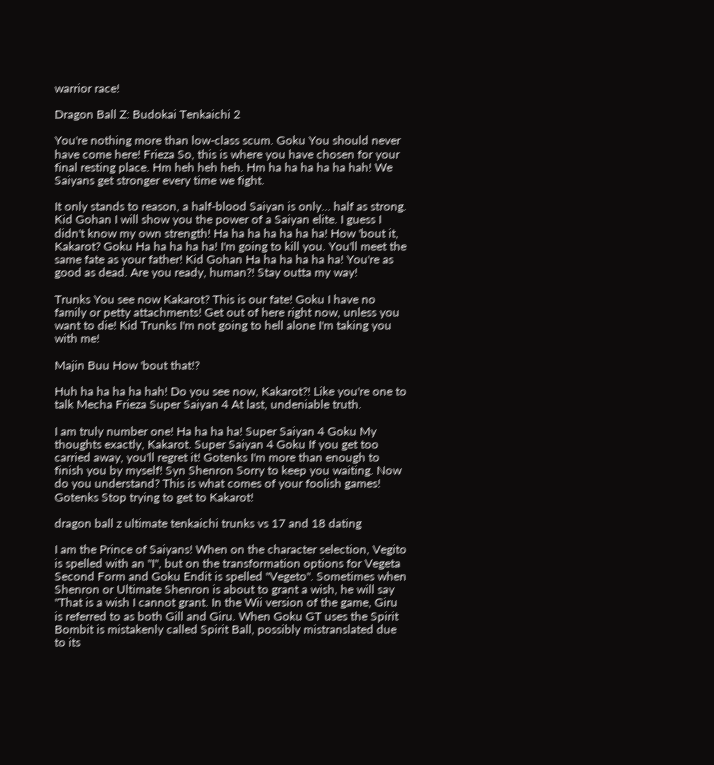warrior race!

Dragon Ball Z: Budokai Tenkaichi 2

You're nothing more than low-class scum. Goku You should never have come here! Frieza So, this is where you have chosen for your final resting place. Hm heh heh heh. Hm ha ha ha ha ha hah! We Saiyans get stronger every time we fight.

It only stands to reason, a half-blood Saiyan is only… half as strong. Kid Gohan I will show you the power of a Saiyan elite. I guess I didn't know my own strength! Ha ha ha ha ha ha ha! How 'bout it, Kakarot? Goku Ha ha ha ha ha! I'm going to kill you. You'll meet the same fate as your father! Kid Gohan Ha ha ha ha ha ha! You're as good as dead. Are you ready, human?! Stay outta my way!

Trunks You see now Kakarot? This is our fate! Goku I have no family or petty attachments! Get out of here right now, unless you want to die! Kid Trunks I'm not going to hell alone I'm taking you with me!

Majin Buu How 'bout that!?

Huh ha ha ha ha hah! Do you see now, Kakarot?! Like you're one to talk Mecha Frieza Super Saiyan 4 At last, undeniable truth.

I am truly number one! Ha ha ha ha! Super Saiyan 4 Goku My thoughts exactly, Kakarot. Super Saiyan 4 Goku If you get too carried away, you'll regret it! Gotenks I'm more than enough to finish you by myself! Syn Shenron Sorry to keep you waiting. Now do you understand? This is what comes of your foolish games! Gotenks Stop trying to get to Kakarot!

dragon ball z ultimate tenkaichi trunks vs 17 and 18 dating

I am the Prince of Saiyans! When on the character selection, Vegito is spelled with an "I", but on the transformation options for Vegeta Second Form and Goku Endit is spelled "Vegeto". Sometimes when Shenron or Ultimate Shenron is about to grant a wish, he will say "That is a wish I cannot grant. In the Wii version of the game, Giru is referred to as both Gill and Giru. When Goku GT uses the Spirit Bombit is mistakenly called Spirit Ball, possibly mistranslated due to its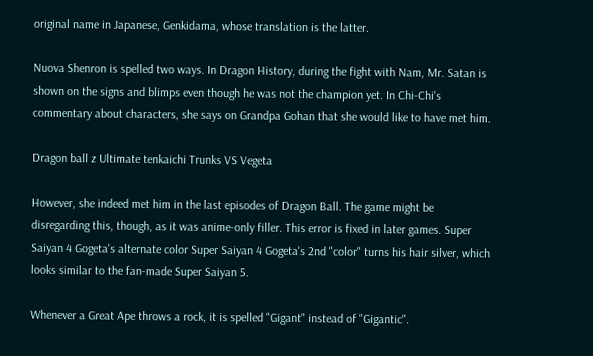original name in Japanese, Genkidama, whose translation is the latter.

Nuova Shenron is spelled two ways. In Dragon History, during the fight with Nam, Mr. Satan is shown on the signs and blimps even though he was not the champion yet. In Chi-Chi's commentary about characters, she says on Grandpa Gohan that she would like to have met him.

Dragon ball z Ultimate tenkaichi Trunks VS Vegeta

However, she indeed met him in the last episodes of Dragon Ball. The game might be disregarding this, though, as it was anime-only filler. This error is fixed in later games. Super Saiyan 4 Gogeta's alternate color Super Saiyan 4 Gogeta's 2nd "color" turns his hair silver, which looks similar to the fan-made Super Saiyan 5.

Whenever a Great Ape throws a rock, it is spelled "Gigant" instead of "Gigantic".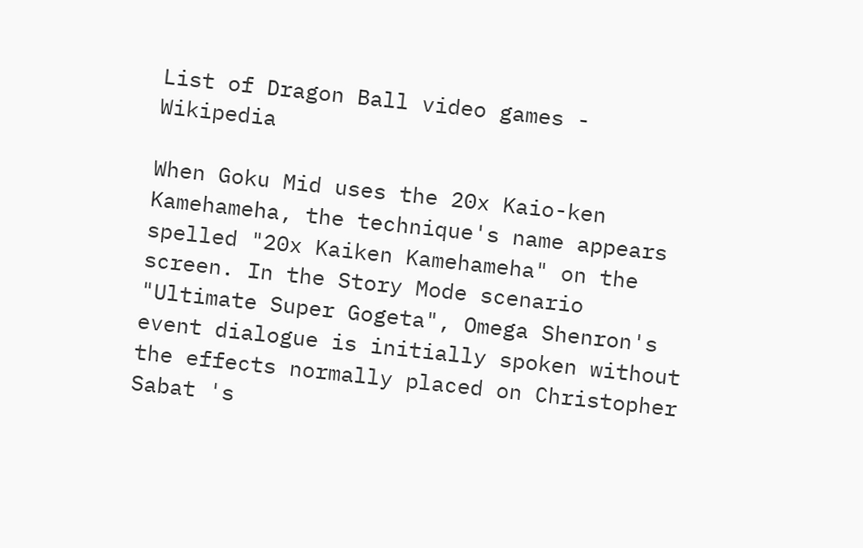List of Dragon Ball video games - Wikipedia

When Goku Mid uses the 20x Kaio-ken Kamehameha, the technique's name appears spelled "20x Kaiken Kamehameha" on the screen. In the Story Mode scenario "Ultimate Super Gogeta", Omega Shenron's event dialogue is initially spoken without the effects normally placed on Christopher Sabat 's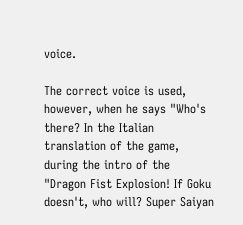voice.

The correct voice is used, however, when he says "Who's there? In the Italian translation of the game, during the intro of the "Dragon Fist Explosion! If Goku doesn't, who will? Super Saiyan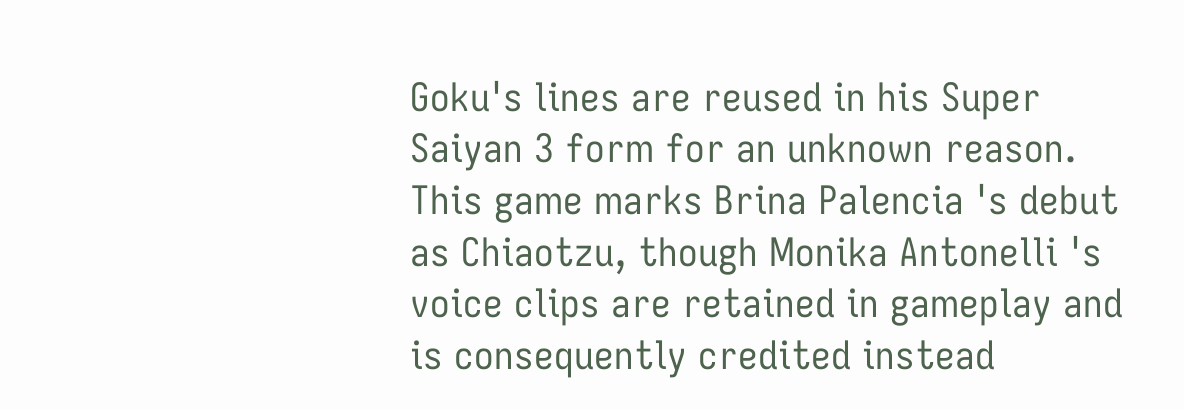Goku's lines are reused in his Super Saiyan 3 form for an unknown reason. This game marks Brina Palencia 's debut as Chiaotzu, though Monika Antonelli 's voice clips are retained in gameplay and is consequently credited instead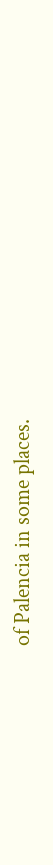of Palencia in some places.